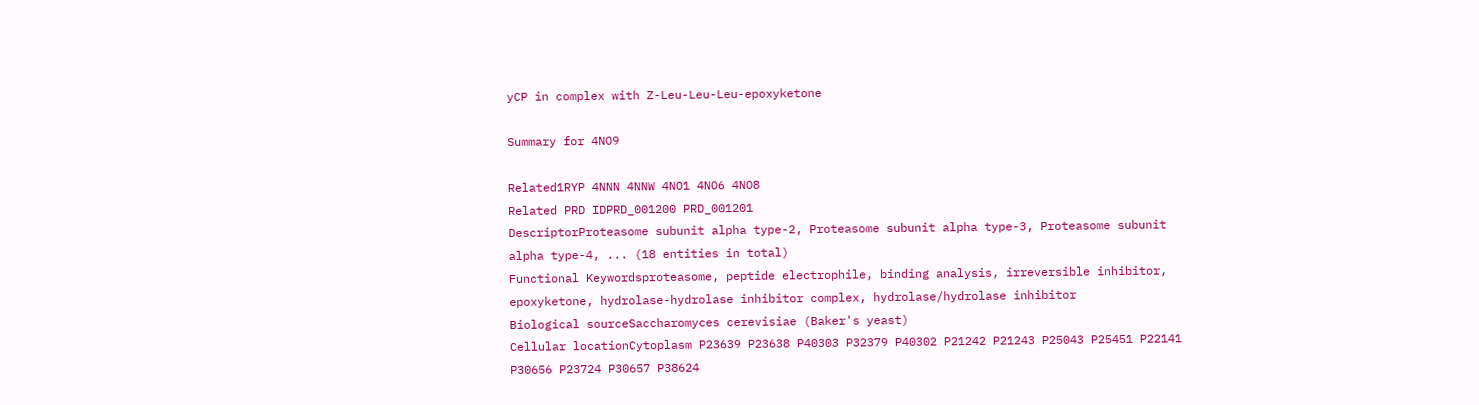yCP in complex with Z-Leu-Leu-Leu-epoxyketone

Summary for 4NO9

Related1RYP 4NNN 4NNW 4NO1 4NO6 4NO8
Related PRD IDPRD_001200 PRD_001201
DescriptorProteasome subunit alpha type-2, Proteasome subunit alpha type-3, Proteasome subunit alpha type-4, ... (18 entities in total)
Functional Keywordsproteasome, peptide electrophile, binding analysis, irreversible inhibitor, epoxyketone, hydrolase-hydrolase inhibitor complex, hydrolase/hydrolase inhibitor
Biological sourceSaccharomyces cerevisiae (Baker's yeast)
Cellular locationCytoplasm P23639 P23638 P40303 P32379 P40302 P21242 P21243 P25043 P25451 P22141 P30656 P23724 P30657 P38624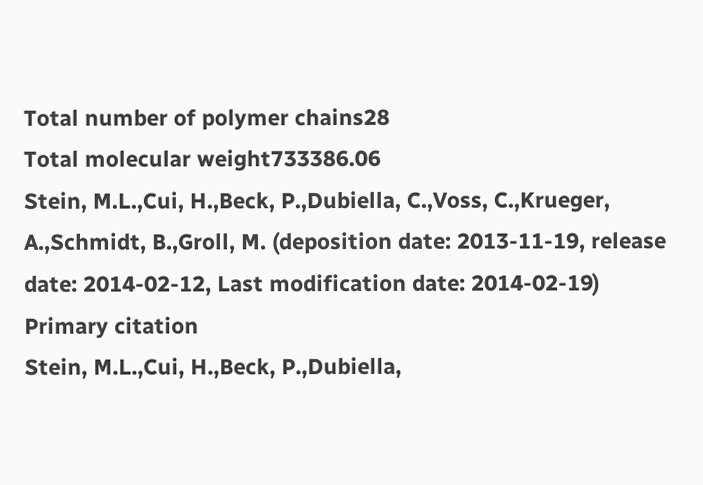Total number of polymer chains28
Total molecular weight733386.06
Stein, M.L.,Cui, H.,Beck, P.,Dubiella, C.,Voss, C.,Krueger, A.,Schmidt, B.,Groll, M. (deposition date: 2013-11-19, release date: 2014-02-12, Last modification date: 2014-02-19)
Primary citation
Stein, M.L.,Cui, H.,Beck, P.,Dubiella,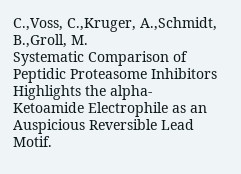C.,Voss, C.,Kruger, A.,Schmidt, B.,Groll, M.
Systematic Comparison of Peptidic Proteasome Inhibitors Highlights the alpha-Ketoamide Electrophile as an Auspicious Reversible Lead Motif.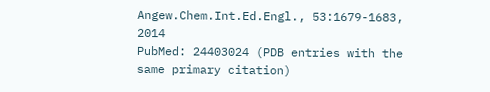Angew.Chem.Int.Ed.Engl., 53:1679-1683, 2014
PubMed: 24403024 (PDB entries with the same primary citation)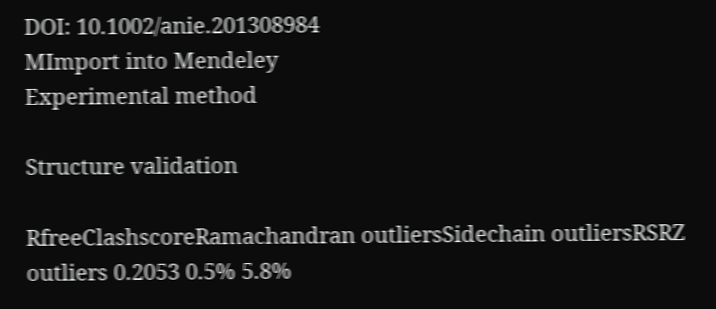DOI: 10.1002/anie.201308984
MImport into Mendeley
Experimental method

Structure validation

RfreeClashscoreRamachandran outliersSidechain outliersRSRZ outliers 0.2053 0.5% 5.8%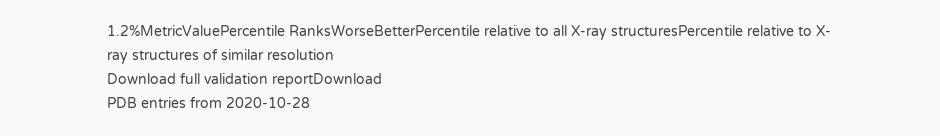1.2%MetricValuePercentile RanksWorseBetterPercentile relative to all X-ray structuresPercentile relative to X-ray structures of similar resolution
Download full validation reportDownload
PDB entries from 2020-10-28